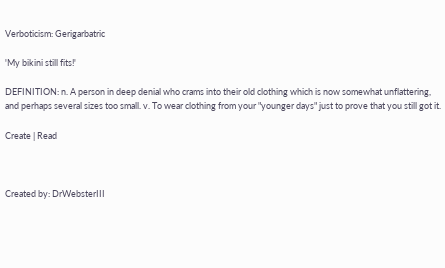Verboticism: Gerigarbatric

'My bikini still fits!'

DEFINITION: n. A person in deep denial who crams into their old clothing which is now somewhat unflattering, and perhaps several sizes too small. v. To wear clothing from your "younger days" just to prove that you still got it.

Create | Read



Created by: DrWebsterIII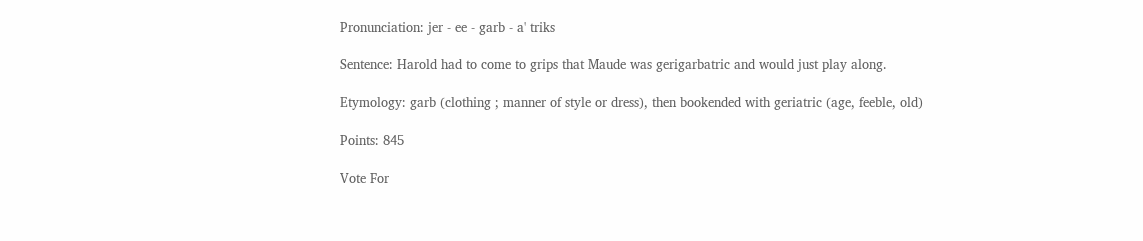Pronunciation: jer - ee - garb - a' triks

Sentence: Harold had to come to grips that Maude was gerigarbatric and would just play along.

Etymology: garb (clothing ; manner of style or dress), then bookended with geriatric (age, feeble, old)

Points: 845

Vote For